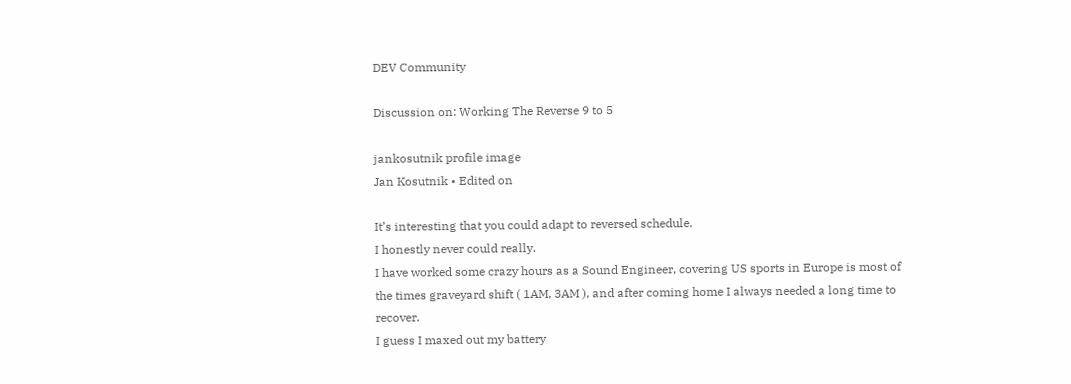DEV Community

Discussion on: Working The Reverse 9 to 5

jankosutnik profile image
Jan Kosutnik • Edited on

It’s interesting that you could adapt to reversed schedule.
I honestly never could really.
I have worked some crazy hours as a Sound Engineer, covering US sports in Europe is most of the times graveyard shift ( 1AM, 3AM ), and after coming home I always needed a long time to recover.
I guess I maxed out my battery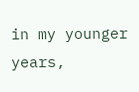in my younger years,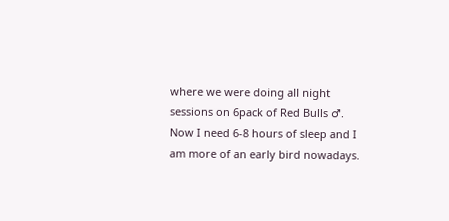where we were doing all night sessions on 6pack of Red Bulls ♂.
Now I need 6-8 hours of sleep and I am more of an early bird nowadays.